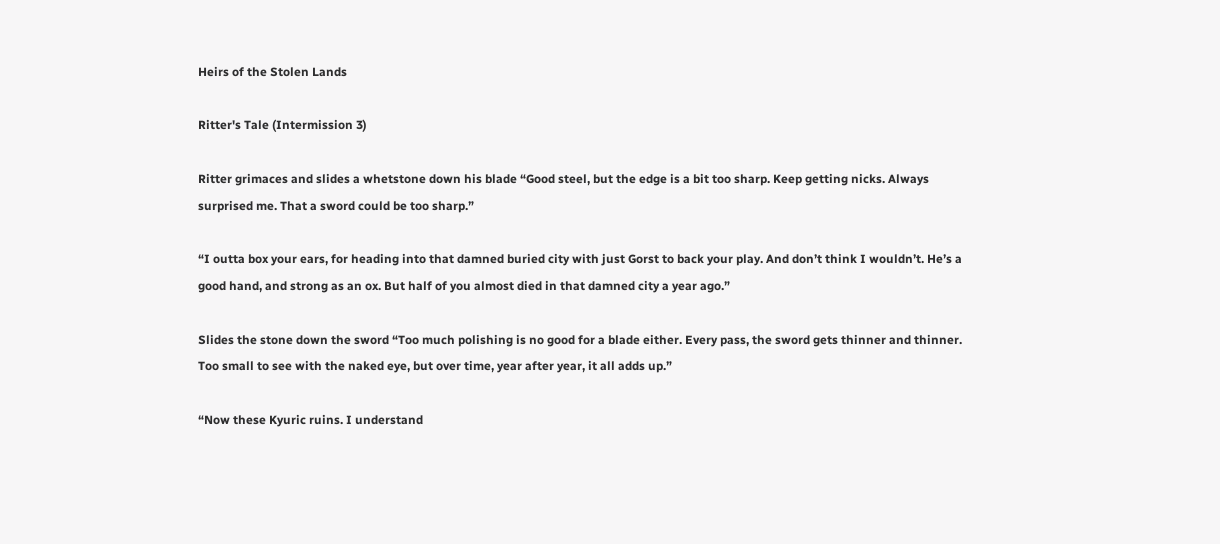Heirs of the Stolen Lands

Ritter's Tale (Intermission 3)

Ritter grimaces and slides a whetstone down his blade “Good steel, but the edge is a bit too sharp. Keep getting nicks. Always surprised me. That a sword could be too sharp.”

“I outta box your ears, for heading into that damned buried city with just Gorst to back your play. And don’t think I wouldn’t. He’s a good hand, and strong as an ox. But half of you almost died in that damned city a year ago.”

Slides the stone down the sword “Too much polishing is no good for a blade either. Every pass, the sword gets thinner and thinner. Too small to see with the naked eye, but over time, year after year, it all adds up.”

“Now these Kyuric ruins. I understand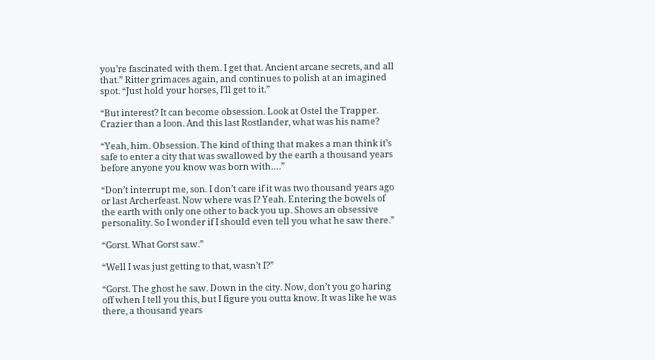you’re fascinated with them. I get that. Ancient arcane secrets, and all that.” Ritter grimaces again, and continues to polish at an imagined spot. “Just hold your horses, I’ll get to it.”

“But interest? It can become obsession. Look at Ostel the Trapper. Crazier than a loon. And this last Rostlander, what was his name?

“Yeah, him. Obsession. The kind of thing that makes a man think it’s safe to enter a city that was swallowed by the earth a thousand years before anyone you know was born with….”

“Don’t interrupt me, son. I don’t care if it was two thousand years ago or last Archerfeast. Now where was I? Yeah. Entering the bowels of the earth with only one other to back you up. Shows an obsessive personality. So I wonder if I should even tell you what he saw there.”

“Gorst. What Gorst saw.”

“Well I was just getting to that, wasn’t I?”

“Gorst. The ghost he saw. Down in the city. Now, don’t you go haring off when I tell you this, but I figure you outta know. It was like he was there, a thousand years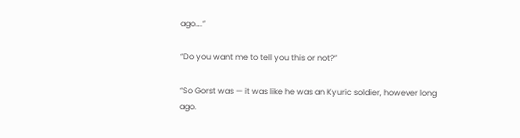ago….”

“Do you want me to tell you this or not?”

“So Gorst was — it was like he was an Kyuric soldier, however long ago.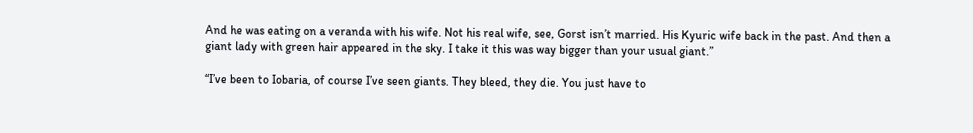And he was eating on a veranda with his wife. Not his real wife, see, Gorst isn’t married. His Kyuric wife back in the past. And then a giant lady with green hair appeared in the sky. I take it this was way bigger than your usual giant.”

“I’ve been to Iobaria, of course I’ve seen giants. They bleed, they die. You just have to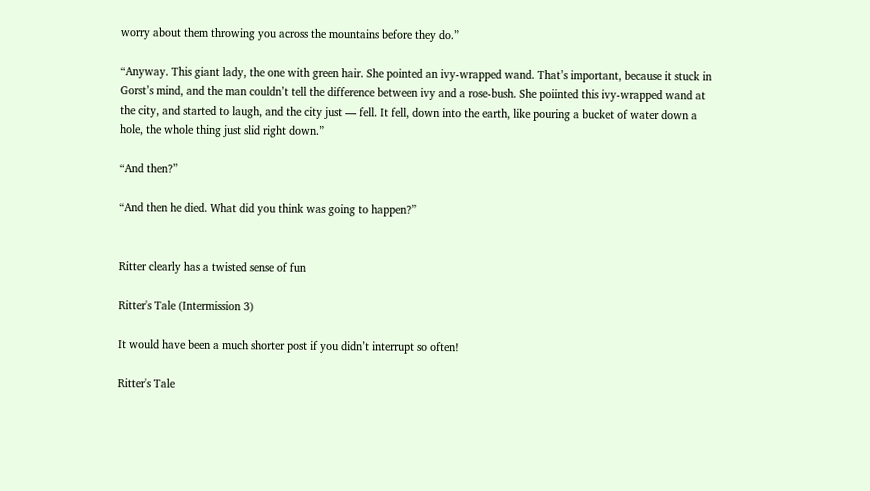worry about them throwing you across the mountains before they do.”

“Anyway. This giant lady, the one with green hair. She pointed an ivy-wrapped wand. That’s important, because it stuck in Gorst’s mind, and the man couldn’t tell the difference between ivy and a rose-bush. She poiinted this ivy-wrapped wand at the city, and started to laugh, and the city just — fell. It fell, down into the earth, like pouring a bucket of water down a hole, the whole thing just slid right down.”

“And then?”

“And then he died. What did you think was going to happen?”


Ritter clearly has a twisted sense of fun

Ritter's Tale (Intermission 3)

It would have been a much shorter post if you didn’t interrupt so often!

Ritter's Tale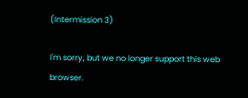(Intermission 3)

I'm sorry, but we no longer support this web browser.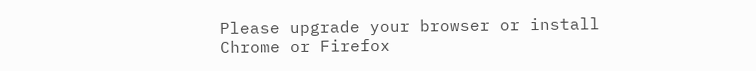Please upgrade your browser or install Chrome or Firefox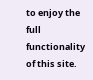to enjoy the full functionality of this site.